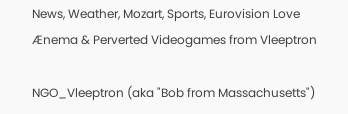News, Weather, Mozart, Sports, Eurovision Love Ænema & Perverted Videogames from Vleeptron

NGO_Vleeptron (aka "Bob from Massachusetts")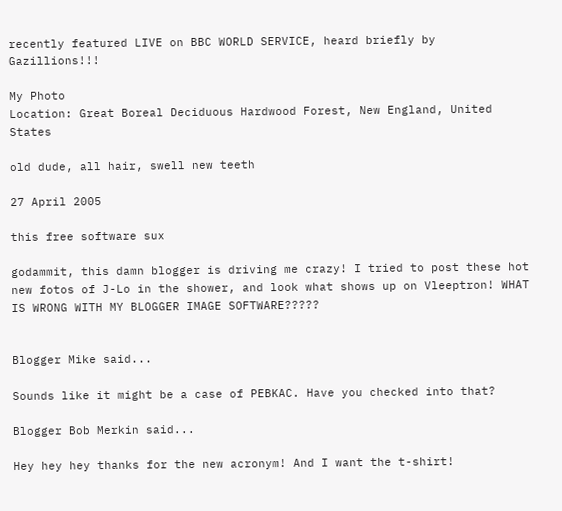recently featured LIVE on BBC WORLD SERVICE, heard briefly by Gazillions!!!

My Photo
Location: Great Boreal Deciduous Hardwood Forest, New England, United States

old dude, all hair, swell new teeth

27 April 2005

this free software sux

godammit, this damn blogger is driving me crazy! I tried to post these hot new fotos of J-Lo in the shower, and look what shows up on Vleeptron! WHAT IS WRONG WITH MY BLOGGER IMAGE SOFTWARE?????


Blogger Mike said...

Sounds like it might be a case of PEBKAC. Have you checked into that?

Blogger Bob Merkin said...

Hey hey hey thanks for the new acronym! And I want the t-shirt!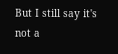But I still say it's not a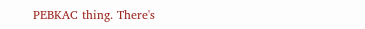PEBKAC thing. There's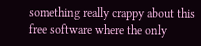something really crappy about this free software where the only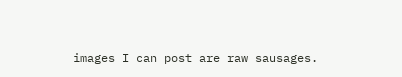images I can post are raw sausages.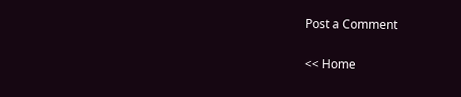Post a Comment

<< Home